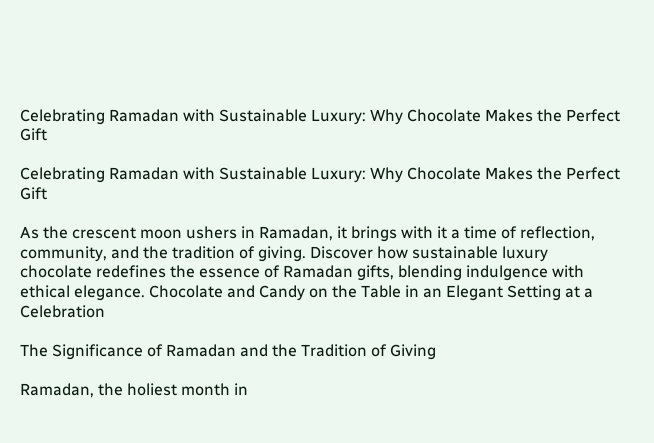Celebrating Ramadan with Sustainable Luxury: Why Chocolate Makes the Perfect Gift

Celebrating Ramadan with Sustainable Luxury: Why Chocolate Makes the Perfect Gift

As the crescent moon ushers in Ramadan, it brings with it a time of reflection, community, and the tradition of giving. Discover how sustainable luxury chocolate redefines the essence of Ramadan gifts, blending indulgence with ethical elegance. Chocolate and Candy on the Table in an Elegant Setting at a Celebration

The Significance of Ramadan and the Tradition of Giving

Ramadan, the holiest month in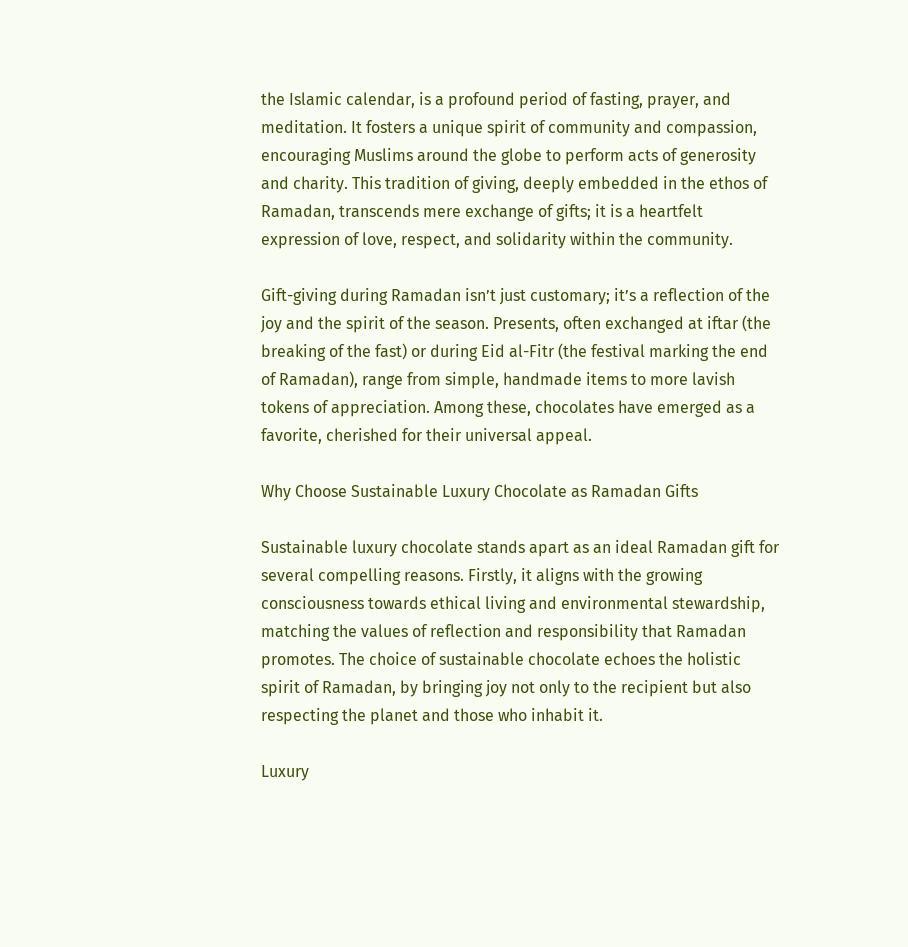the Islamic calendar, is a profound period of fasting, prayer, and meditation. It fosters a unique spirit of community and compassion, encouraging Muslims around the globe to perform acts of generosity and charity. This tradition of giving, deeply embedded in the ethos of Ramadan, transcends mere exchange of gifts; it is a heartfelt expression of love, respect, and solidarity within the community.

Gift-giving during Ramadan isn’t just customary; it’s a reflection of the joy and the spirit of the season. Presents, often exchanged at iftar (the breaking of the fast) or during Eid al-Fitr (the festival marking the end of Ramadan), range from simple, handmade items to more lavish tokens of appreciation. Among these, chocolates have emerged as a favorite, cherished for their universal appeal.

Why Choose Sustainable Luxury Chocolate as Ramadan Gifts

Sustainable luxury chocolate stands apart as an ideal Ramadan gift for several compelling reasons. Firstly, it aligns with the growing consciousness towards ethical living and environmental stewardship, matching the values of reflection and responsibility that Ramadan promotes. The choice of sustainable chocolate echoes the holistic spirit of Ramadan, by bringing joy not only to the recipient but also respecting the planet and those who inhabit it.

Luxury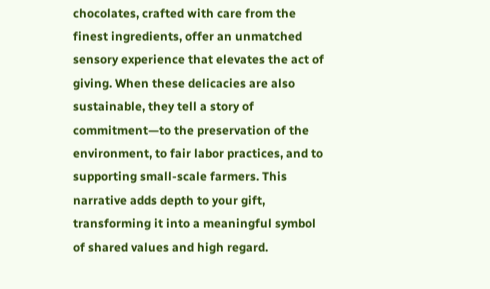chocolates, crafted with care from the finest ingredients, offer an unmatched sensory experience that elevates the act of giving. When these delicacies are also sustainable, they tell a story of commitment—to the preservation of the environment, to fair labor practices, and to supporting small-scale farmers. This narrative adds depth to your gift, transforming it into a meaningful symbol of shared values and high regard.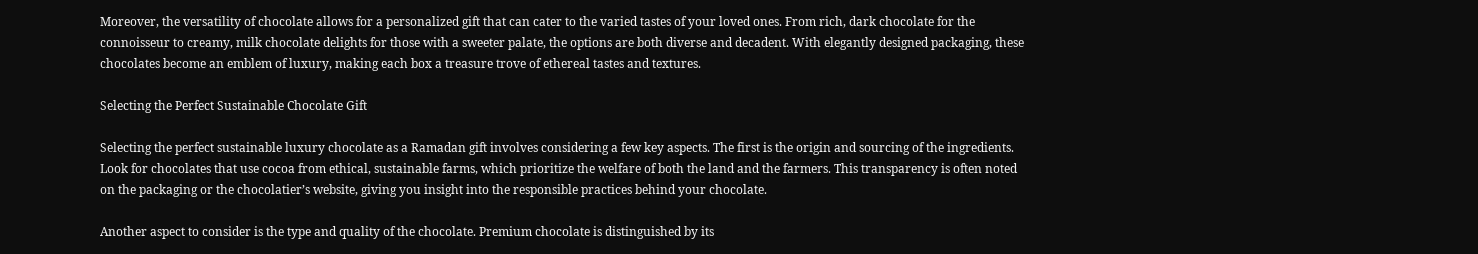Moreover, the versatility of chocolate allows for a personalized gift that can cater to the varied tastes of your loved ones. From rich, dark chocolate for the connoisseur to creamy, milk chocolate delights for those with a sweeter palate, the options are both diverse and decadent. With elegantly designed packaging, these chocolates become an emblem of luxury, making each box a treasure trove of ethereal tastes and textures.

Selecting the Perfect Sustainable Chocolate Gift

Selecting the perfect sustainable luxury chocolate as a Ramadan gift involves considering a few key aspects. The first is the origin and sourcing of the ingredients. Look for chocolates that use cocoa from ethical, sustainable farms, which prioritize the welfare of both the land and the farmers. This transparency is often noted on the packaging or the chocolatier’s website, giving you insight into the responsible practices behind your chocolate.

Another aspect to consider is the type and quality of the chocolate. Premium chocolate is distinguished by its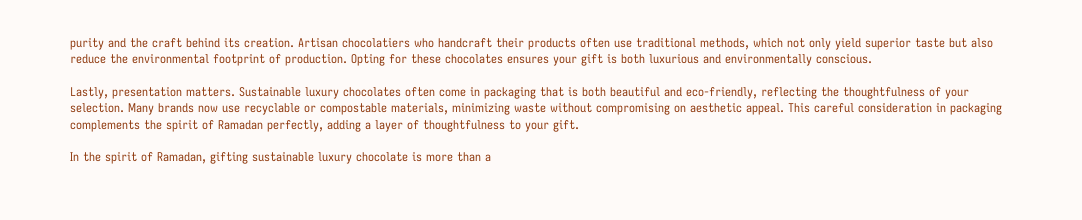purity and the craft behind its creation. Artisan chocolatiers who handcraft their products often use traditional methods, which not only yield superior taste but also reduce the environmental footprint of production. Opting for these chocolates ensures your gift is both luxurious and environmentally conscious.

Lastly, presentation matters. Sustainable luxury chocolates often come in packaging that is both beautiful and eco-friendly, reflecting the thoughtfulness of your selection. Many brands now use recyclable or compostable materials, minimizing waste without compromising on aesthetic appeal. This careful consideration in packaging complements the spirit of Ramadan perfectly, adding a layer of thoughtfulness to your gift.

In the spirit of Ramadan, gifting sustainable luxury chocolate is more than a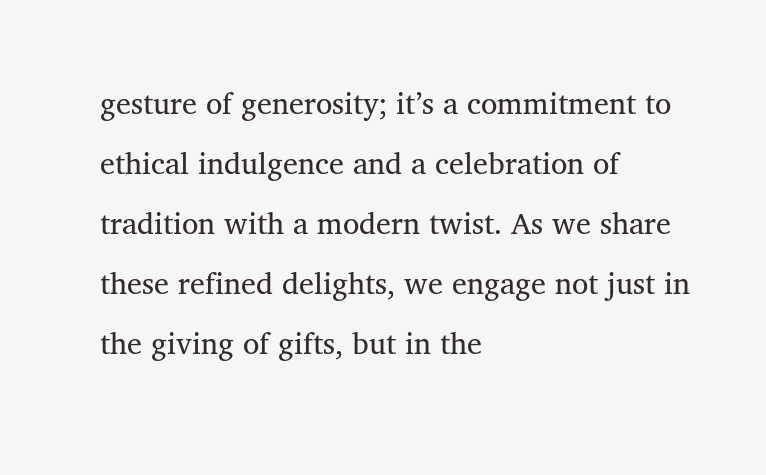gesture of generosity; it’s a commitment to ethical indulgence and a celebration of tradition with a modern twist. As we share these refined delights, we engage not just in the giving of gifts, but in the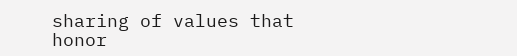sharing of values that honor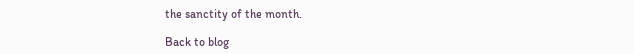the sanctity of the month.

Back to blog